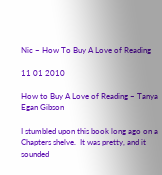Nic ~ How To Buy A Love of Reading

11 01 2010

How to Buy A Love of Reading – Tanya Egan Gibson

I stumbled upon this book long ago on a Chapters shelve.  It was pretty, and it sounded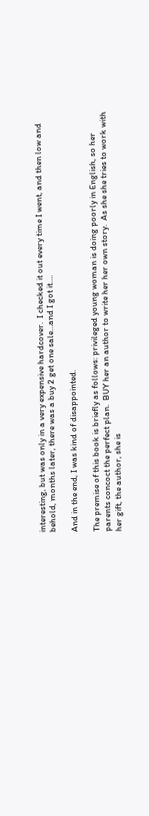interesting, but was only in a very expensive hardcover.  I checked it out every time I went, and then low and behold, months later, there was a buy 2 get one sale…and I got it….

And in the end, I was kind of disappointed.

The premise of this book is briefly as follows: privileged young woman is doing poorly in English, so her parents concoct the perfect plan.  BUY her an author to write her her own story.  As she she tries to work with her gift, the author, she is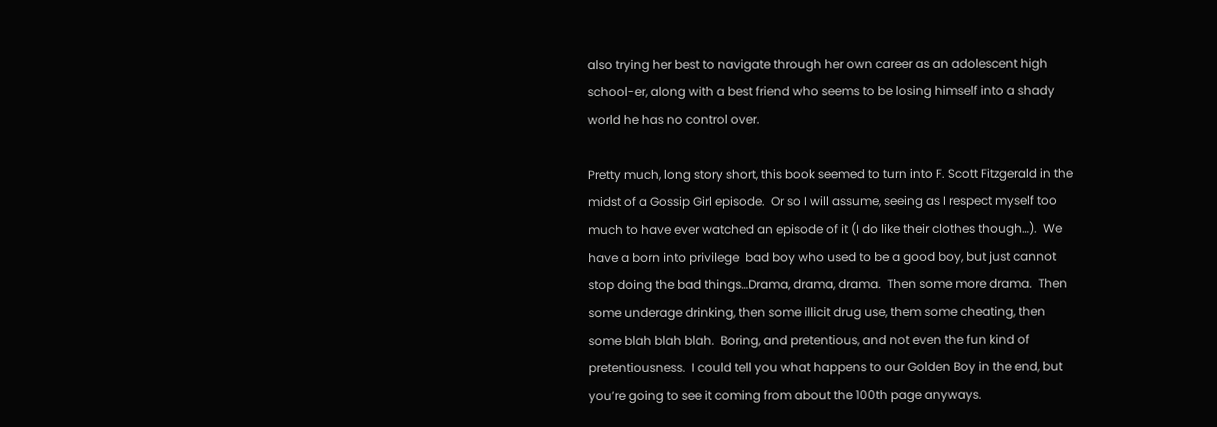also trying her best to navigate through her own career as an adolescent high school-er, along with a best friend who seems to be losing himself into a shady world he has no control over.

Pretty much, long story short, this book seemed to turn into F. Scott Fitzgerald in the midst of a Gossip Girl episode.  Or so I will assume, seeing as I respect myself too much to have ever watched an episode of it (I do like their clothes though…).  We have a born into privilege  bad boy who used to be a good boy, but just cannot stop doing the bad things…Drama, drama, drama.  Then some more drama.  Then some underage drinking, then some illicit drug use, them some cheating, then some blah blah blah.  Boring, and pretentious, and not even the fun kind of pretentiousness.  I could tell you what happens to our Golden Boy in the end, but you’re going to see it coming from about the 100th page anyways.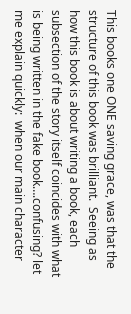This books one ONE saving grace, was that the structure of this book was brilliant.  Seeing as how this book is about writing a book, each subsection of the story itself coincides with what is being written in the fake book….confusing? let me explain quickly:  when our main character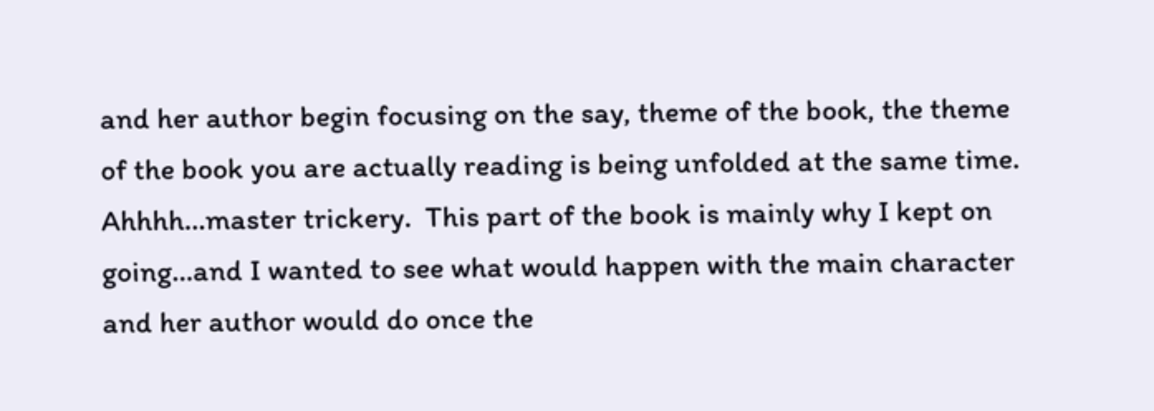and her author begin focusing on the say, theme of the book, the theme of the book you are actually reading is being unfolded at the same time.  Ahhhh…master trickery.  This part of the book is mainly why I kept on going…and I wanted to see what would happen with the main character and her author would do once the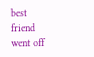best friend went off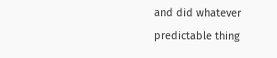and did whatever predictable thing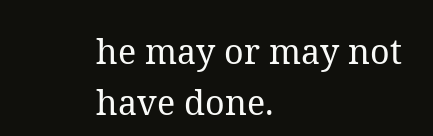he may or may not have done.